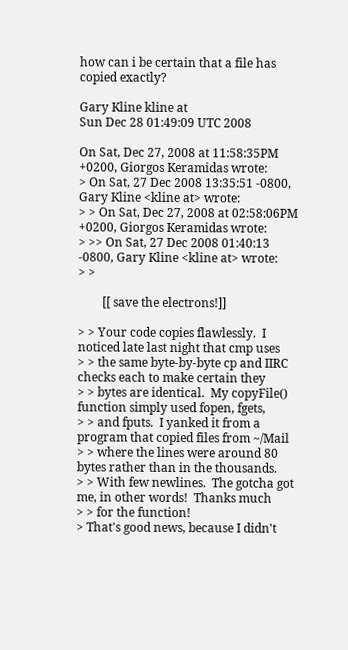how can i be certain that a file has copied exactly?

Gary Kline kline at
Sun Dec 28 01:49:09 UTC 2008

On Sat, Dec 27, 2008 at 11:58:35PM +0200, Giorgos Keramidas wrote:
> On Sat, 27 Dec 2008 13:35:51 -0800, Gary Kline <kline at> wrote:
> > On Sat, Dec 27, 2008 at 02:58:06PM +0200, Giorgos Keramidas wrote:
> >> On Sat, 27 Dec 2008 01:40:13 -0800, Gary Kline <kline at> wrote:
> >

        [[ save the electrons!]]

> > Your code copies flawlessly.  I noticed late last night that cmp uses
> > the same byte-by-byte cp and IIRC checks each to make certain they
> > bytes are identical.  My copyFile() function simply used fopen, fgets,
> > and fputs.  I yanked it from a program that copied files from ~/Mail
> > where the lines were around 80 bytes rather than in the thousands.
> > With few newlines.  The gotcha got me, in other words!  Thanks much
> > for the function!
> That's good news, because I didn't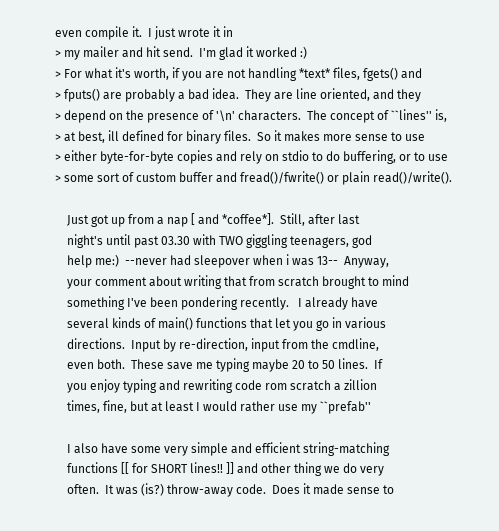even compile it.  I just wrote it in
> my mailer and hit send.  I'm glad it worked :)
> For what it's worth, if you are not handling *text* files, fgets() and
> fputs() are probably a bad idea.  They are line oriented, and they
> depend on the presence of '\n' characters.  The concept of ``lines'' is,
> at best, ill defined for binary files.  So it makes more sense to use
> either byte-for-byte copies and rely on stdio to do buffering, or to use
> some sort of custom buffer and fread()/fwrite() or plain read()/write().

    Just got up from a nap [ and *coffee*].  Still, after last
    night's until past 03.30 with TWO giggling teenagers, god
    help me:)  --never had sleepover when i was 13--  Anyway,
    your comment about writing that from scratch brought to mind
    something I've been pondering recently.   I already have
    several kinds of main() functions that let you go in various
    directions.  Input by re-direction, input from the cmdline,
    even both.  These save me typing maybe 20 to 50 lines.  If
    you enjoy typing and rewriting code rom scratch a zillion
    times, fine, but at least I would rather use my ``prefab''

    I also have some very simple and efficient string-matching
    functions [[ for SHORT lines!! ]] and other thing we do very
    often.  It was (is?) throw-away code.  Does it made sense to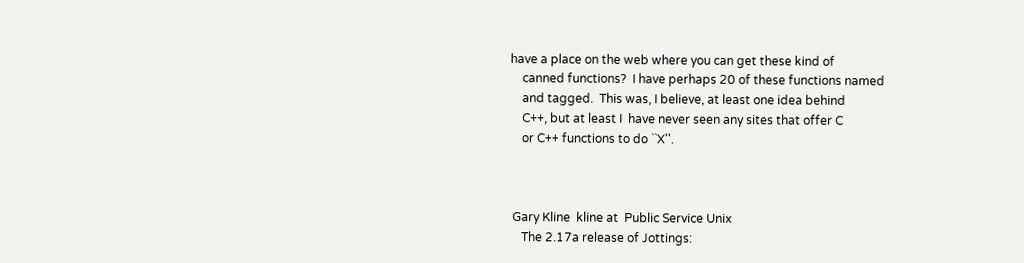have a place on the web where you can get these kind of
    canned functions?  I have perhaps 20 of these functions named
    and tagged.  This was, I believe, at least one idea behind
    C++, but at least I  have never seen any sites that offer C
    or C++ functions to do ``X''.



 Gary Kline  kline at  Public Service Unix
    The 2.17a release of Jottings: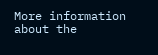More information about the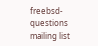freebsd-questions mailing list